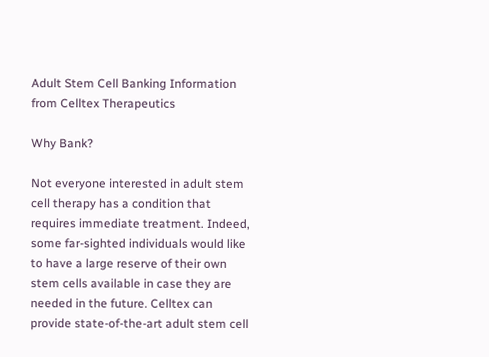Adult Stem Cell Banking Information from Celltex Therapeutics

Why Bank?

Not everyone interested in adult stem cell therapy has a condition that requires immediate treatment. Indeed, some far-sighted individuals would like to have a large reserve of their own stem cells available in case they are needed in the future. Celltex can provide state-of-the-art adult stem cell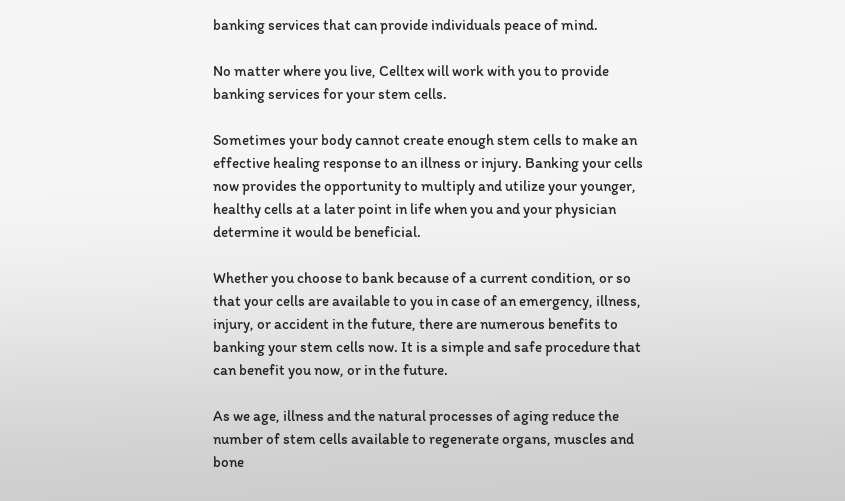banking services that can provide individuals peace of mind.

No matter where you live, Celltex will work with you to provide banking services for your stem cells.

Sometimes your body cannot create enough stem cells to make an effective healing response to an illness or injury. Banking your cells now provides the opportunity to multiply and utilize your younger, healthy cells at a later point in life when you and your physician determine it would be beneficial.

Whether you choose to bank because of a current condition, or so that your cells are available to you in case of an emergency, illness, injury, or accident in the future, there are numerous benefits to banking your stem cells now. It is a simple and safe procedure that can benefit you now, or in the future.

As we age, illness and the natural processes of aging reduce the number of stem cells available to regenerate organs, muscles and bone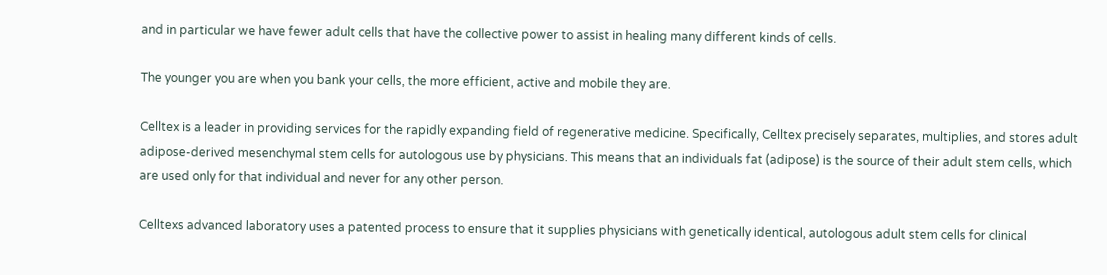and in particular we have fewer adult cells that have the collective power to assist in healing many different kinds of cells.

The younger you are when you bank your cells, the more efficient, active and mobile they are.

Celltex is a leader in providing services for the rapidly expanding field of regenerative medicine. Specifically, Celltex precisely separates, multiplies, and stores adult adipose-derived mesenchymal stem cells for autologous use by physicians. This means that an individuals fat (adipose) is the source of their adult stem cells, which are used only for that individual and never for any other person.

Celltexs advanced laboratory uses a patented process to ensure that it supplies physicians with genetically identical, autologous adult stem cells for clinical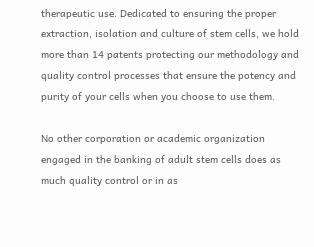therapeutic use. Dedicated to ensuring the proper extraction, isolation and culture of stem cells, we hold more than 14 patents protecting our methodology and quality control processes that ensure the potency and purity of your cells when you choose to use them.

No other corporation or academic organization engaged in the banking of adult stem cells does as much quality control or in as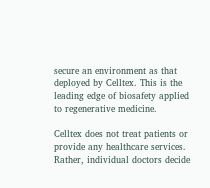secure an environment as that deployed by Celltex. This is the leading edge of biosafety applied to regenerative medicine.

Celltex does not treat patients or provide any healthcare services. Rather, individual doctors decide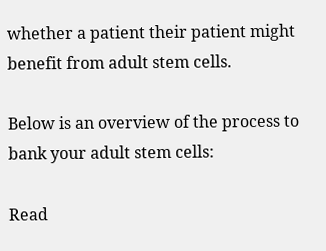whether a patient their patient might benefit from adult stem cells.

Below is an overview of the process to bank your adult stem cells:

Read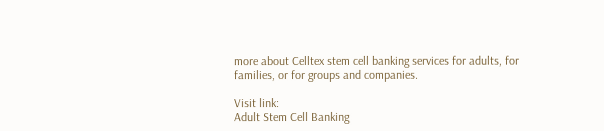more about Celltex stem cell banking services for adults, for families, or for groups and companies.

Visit link:
Adult Stem Cell Banking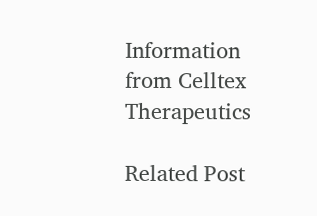Information from Celltex Therapeutics

Related Post